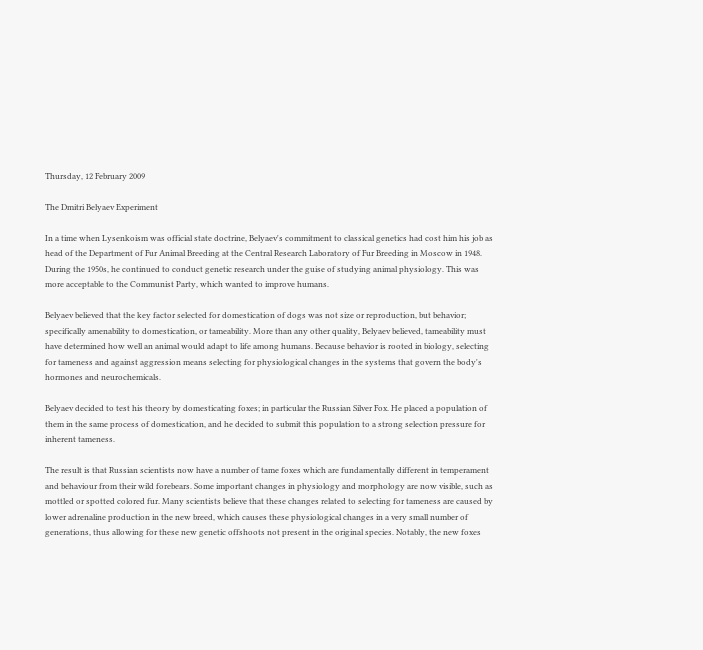Thursday, 12 February 2009

The Dmitri Belyaev Experiment

In a time when Lysenkoism was official state doctrine, Belyaev's commitment to classical genetics had cost him his job as head of the Department of Fur Animal Breeding at the Central Research Laboratory of Fur Breeding in Moscow in 1948. During the 1950s, he continued to conduct genetic research under the guise of studying animal physiology. This was more acceptable to the Communist Party, which wanted to improve humans.

Belyaev believed that the key factor selected for domestication of dogs was not size or reproduction, but behavior; specifically amenability to domestication, or tameability. More than any other quality, Belyaev believed, tameability must have determined how well an animal would adapt to life among humans. Because behavior is rooted in biology, selecting for tameness and against aggression means selecting for physiological changes in the systems that govern the body's hormones and neurochemicals.

Belyaev decided to test his theory by domesticating foxes; in particular the Russian Silver Fox. He placed a population of them in the same process of domestication, and he decided to submit this population to a strong selection pressure for inherent tameness.

The result is that Russian scientists now have a number of tame foxes which are fundamentally different in temperament and behaviour from their wild forebears. Some important changes in physiology and morphology are now visible, such as mottled or spotted colored fur. Many scientists believe that these changes related to selecting for tameness are caused by lower adrenaline production in the new breed, which causes these physiological changes in a very small number of generations, thus allowing for these new genetic offshoots not present in the original species. Notably, the new foxes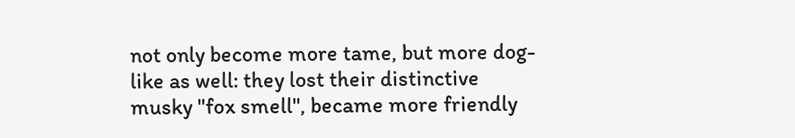not only become more tame, but more dog-like as well: they lost their distinctive musky "fox smell", became more friendly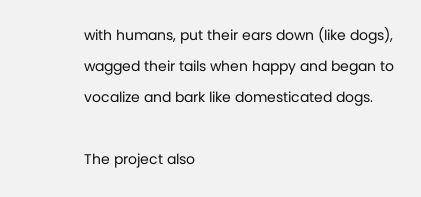with humans, put their ears down (like dogs), wagged their tails when happy and began to vocalize and bark like domesticated dogs.

The project also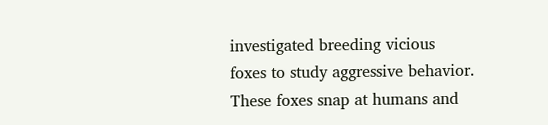investigated breeding vicious foxes to study aggressive behavior. These foxes snap at humans and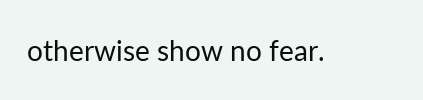otherwise show no fear.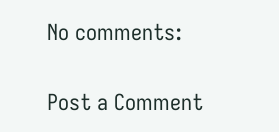No comments:

Post a Comment